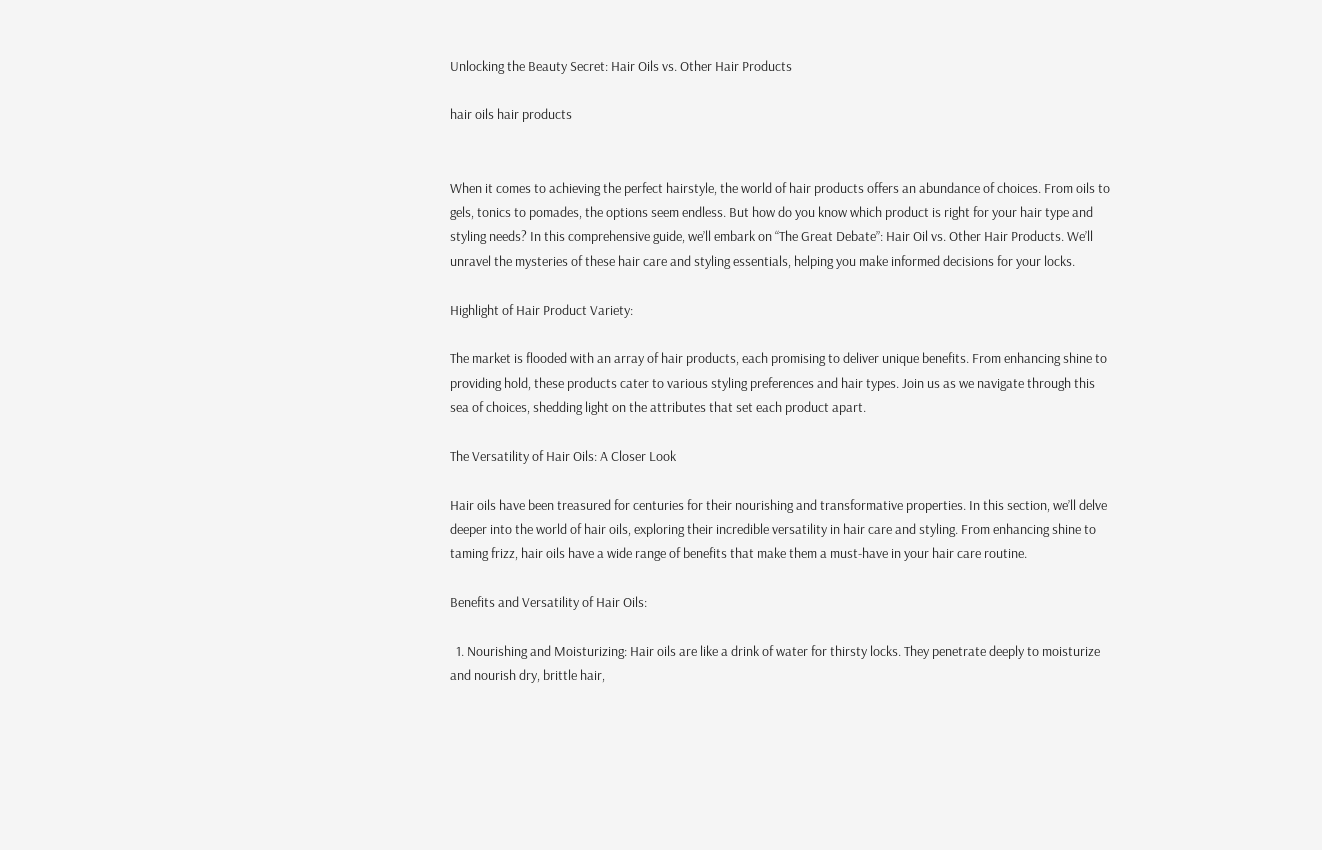Unlocking the Beauty Secret: Hair Oils vs. Other Hair Products

hair oils hair products


When it comes to achieving the perfect hairstyle, the world of hair products offers an abundance of choices. From oils to gels, tonics to pomades, the options seem endless. But how do you know which product is right for your hair type and styling needs? In this comprehensive guide, we’ll embark on “The Great Debate”: Hair Oil vs. Other Hair Products. We’ll unravel the mysteries of these hair care and styling essentials, helping you make informed decisions for your locks.

Highlight of Hair Product Variety:

The market is flooded with an array of hair products, each promising to deliver unique benefits. From enhancing shine to providing hold, these products cater to various styling preferences and hair types. Join us as we navigate through this sea of choices, shedding light on the attributes that set each product apart.

The Versatility of Hair Oils: A Closer Look

Hair oils have been treasured for centuries for their nourishing and transformative properties. In this section, we’ll delve deeper into the world of hair oils, exploring their incredible versatility in hair care and styling. From enhancing shine to taming frizz, hair oils have a wide range of benefits that make them a must-have in your hair care routine.

Benefits and Versatility of Hair Oils:

  1. Nourishing and Moisturizing: Hair oils are like a drink of water for thirsty locks. They penetrate deeply to moisturize and nourish dry, brittle hair,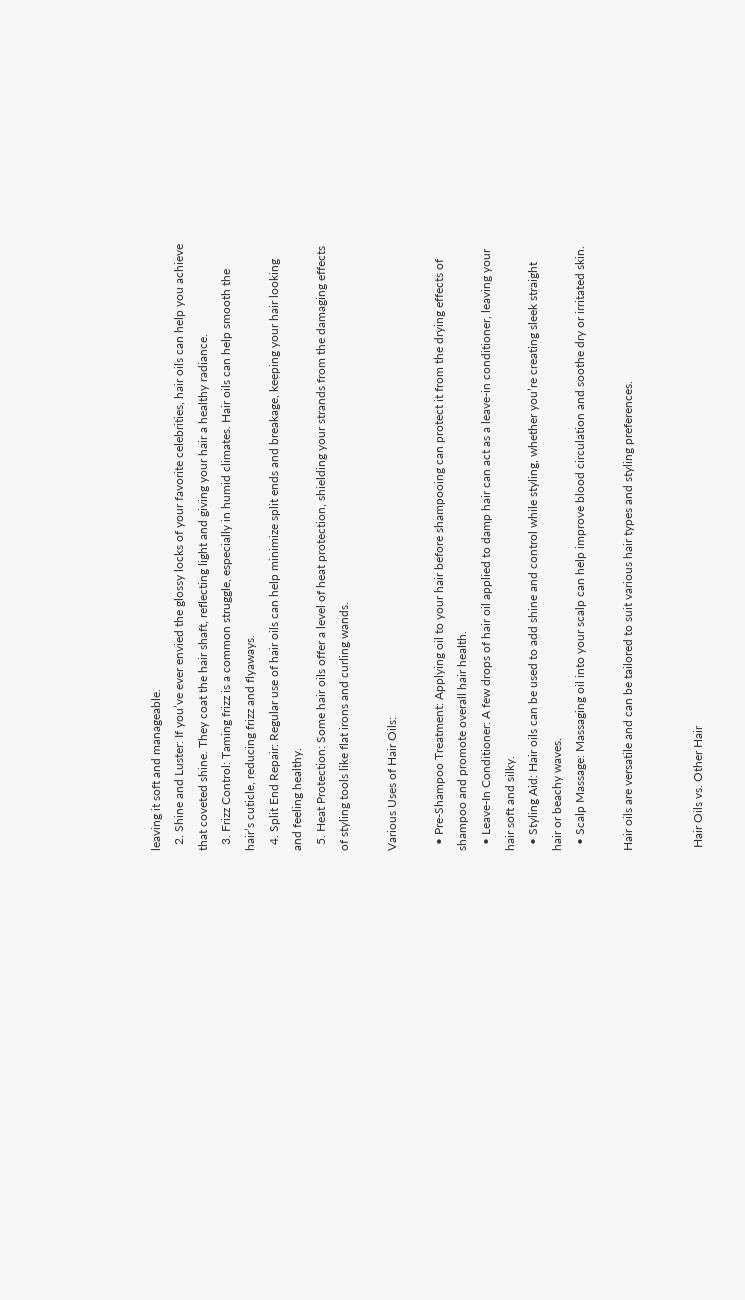leaving it soft and manageable.
  2. Shine and Luster: If you’ve ever envied the glossy locks of your favorite celebrities, hair oils can help you achieve that coveted shine. They coat the hair shaft, reflecting light and giving your hair a healthy radiance.
  3. Frizz Control: Taming frizz is a common struggle, especially in humid climates. Hair oils can help smooth the hair’s cuticle, reducing frizz and flyaways.
  4. Split End Repair: Regular use of hair oils can help minimize split ends and breakage, keeping your hair looking and feeling healthy.
  5. Heat Protection: Some hair oils offer a level of heat protection, shielding your strands from the damaging effects of styling tools like flat irons and curling wands.

Various Uses of Hair Oils:

  • Pre-Shampoo Treatment: Applying oil to your hair before shampooing can protect it from the drying effects of shampoo and promote overall hair health.
  • Leave-In Conditioner: A few drops of hair oil applied to damp hair can act as a leave-in conditioner, leaving your hair soft and silky.
  • Styling Aid: Hair oils can be used to add shine and control while styling, whether you’re creating sleek straight hair or beachy waves.
  • Scalp Massage: Massaging oil into your scalp can help improve blood circulation and soothe dry or irritated skin.

Hair oils are versatile and can be tailored to suit various hair types and styling preferences.


 Hair Oils vs. Other Hair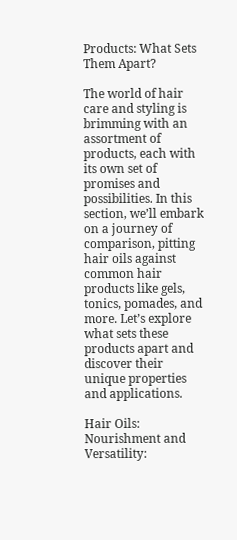Products: What Sets Them Apart?

The world of hair care and styling is brimming with an assortment of products, each with its own set of promises and possibilities. In this section, we’ll embark on a journey of comparison, pitting hair oils against common hair products like gels, tonics, pomades, and more. Let’s explore what sets these products apart and discover their unique properties and applications.

Hair Oils: Nourishment and Versatility: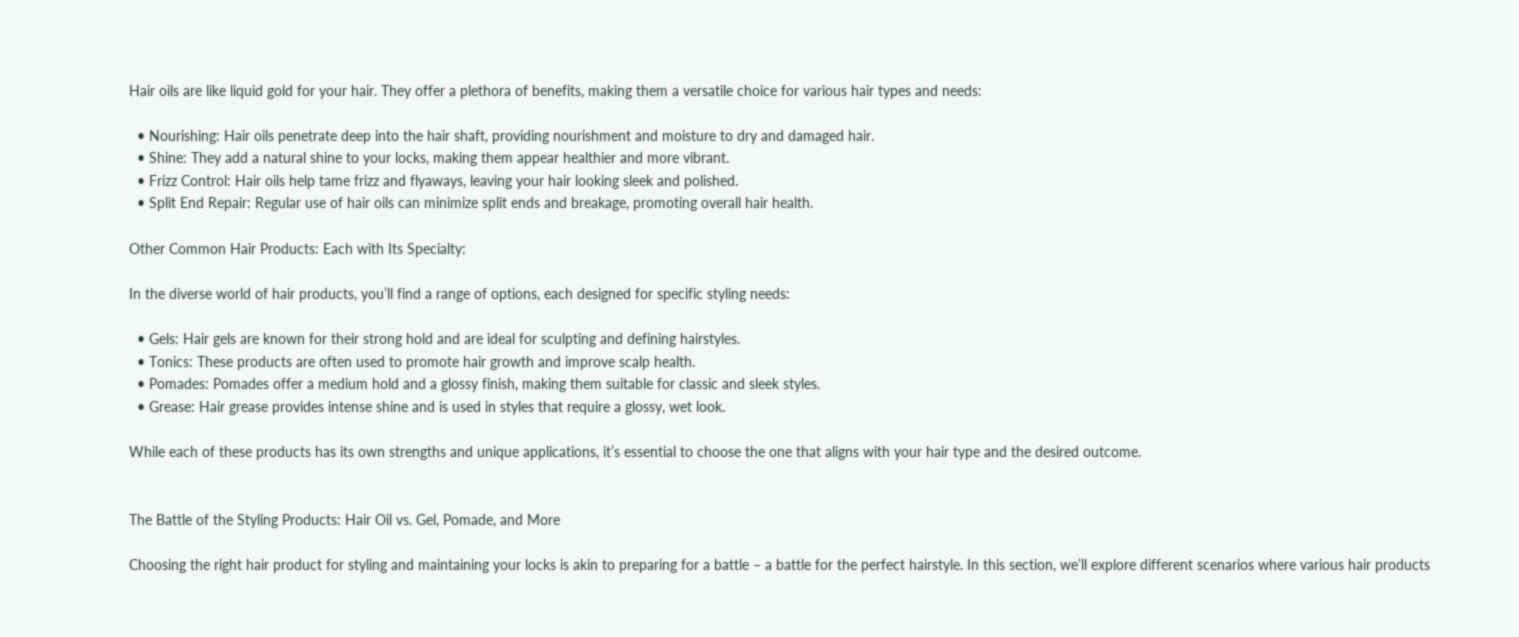Hair oils are like liquid gold for your hair. They offer a plethora of benefits, making them a versatile choice for various hair types and needs:

  • Nourishing: Hair oils penetrate deep into the hair shaft, providing nourishment and moisture to dry and damaged hair.
  • Shine: They add a natural shine to your locks, making them appear healthier and more vibrant.
  • Frizz Control: Hair oils help tame frizz and flyaways, leaving your hair looking sleek and polished.
  • Split End Repair: Regular use of hair oils can minimize split ends and breakage, promoting overall hair health.

Other Common Hair Products: Each with Its Specialty:

In the diverse world of hair products, you’ll find a range of options, each designed for specific styling needs:

  • Gels: Hair gels are known for their strong hold and are ideal for sculpting and defining hairstyles.
  • Tonics: These products are often used to promote hair growth and improve scalp health.
  • Pomades: Pomades offer a medium hold and a glossy finish, making them suitable for classic and sleek styles.
  • Grease: Hair grease provides intense shine and is used in styles that require a glossy, wet look.

While each of these products has its own strengths and unique applications, it’s essential to choose the one that aligns with your hair type and the desired outcome.


The Battle of the Styling Products: Hair Oil vs. Gel, Pomade, and More

Choosing the right hair product for styling and maintaining your locks is akin to preparing for a battle – a battle for the perfect hairstyle. In this section, we’ll explore different scenarios where various hair products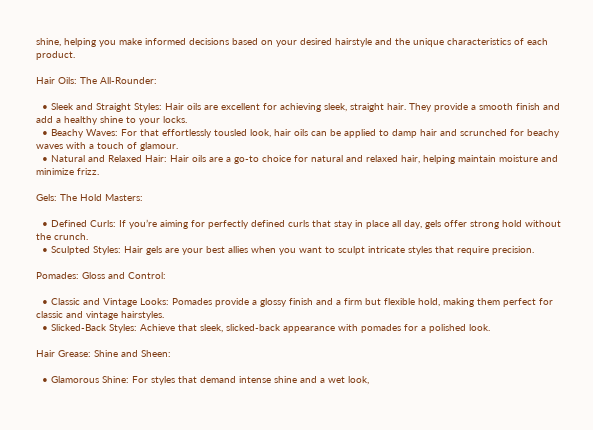shine, helping you make informed decisions based on your desired hairstyle and the unique characteristics of each product.

Hair Oils: The All-Rounder:

  • Sleek and Straight Styles: Hair oils are excellent for achieving sleek, straight hair. They provide a smooth finish and add a healthy shine to your locks.
  • Beachy Waves: For that effortlessly tousled look, hair oils can be applied to damp hair and scrunched for beachy waves with a touch of glamour.
  • Natural and Relaxed Hair: Hair oils are a go-to choice for natural and relaxed hair, helping maintain moisture and minimize frizz.

Gels: The Hold Masters:

  • Defined Curls: If you’re aiming for perfectly defined curls that stay in place all day, gels offer strong hold without the crunch.
  • Sculpted Styles: Hair gels are your best allies when you want to sculpt intricate styles that require precision.

Pomades: Gloss and Control:

  • Classic and Vintage Looks: Pomades provide a glossy finish and a firm but flexible hold, making them perfect for classic and vintage hairstyles.
  • Slicked-Back Styles: Achieve that sleek, slicked-back appearance with pomades for a polished look.

Hair Grease: Shine and Sheen:

  • Glamorous Shine: For styles that demand intense shine and a wet look,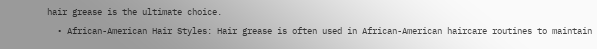hair grease is the ultimate choice.
  • African-American Hair Styles: Hair grease is often used in African-American haircare routines to maintain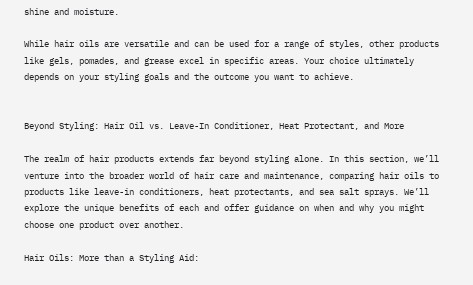shine and moisture.

While hair oils are versatile and can be used for a range of styles, other products like gels, pomades, and grease excel in specific areas. Your choice ultimately depends on your styling goals and the outcome you want to achieve.


Beyond Styling: Hair Oil vs. Leave-In Conditioner, Heat Protectant, and More

The realm of hair products extends far beyond styling alone. In this section, we’ll venture into the broader world of hair care and maintenance, comparing hair oils to products like leave-in conditioners, heat protectants, and sea salt sprays. We’ll explore the unique benefits of each and offer guidance on when and why you might choose one product over another.

Hair Oils: More than a Styling Aid: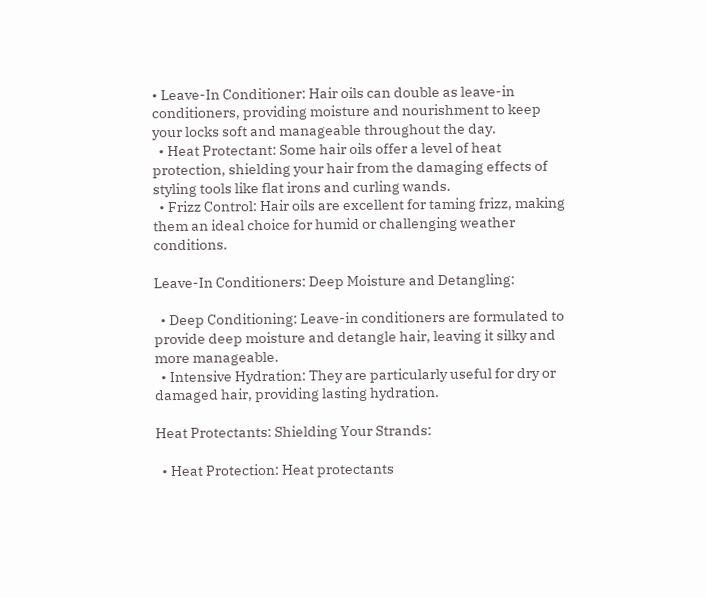• Leave-In Conditioner: Hair oils can double as leave-in conditioners, providing moisture and nourishment to keep your locks soft and manageable throughout the day.
  • Heat Protectant: Some hair oils offer a level of heat protection, shielding your hair from the damaging effects of styling tools like flat irons and curling wands.
  • Frizz Control: Hair oils are excellent for taming frizz, making them an ideal choice for humid or challenging weather conditions.

Leave-In Conditioners: Deep Moisture and Detangling:

  • Deep Conditioning: Leave-in conditioners are formulated to provide deep moisture and detangle hair, leaving it silky and more manageable.
  • Intensive Hydration: They are particularly useful for dry or damaged hair, providing lasting hydration.

Heat Protectants: Shielding Your Strands:

  • Heat Protection: Heat protectants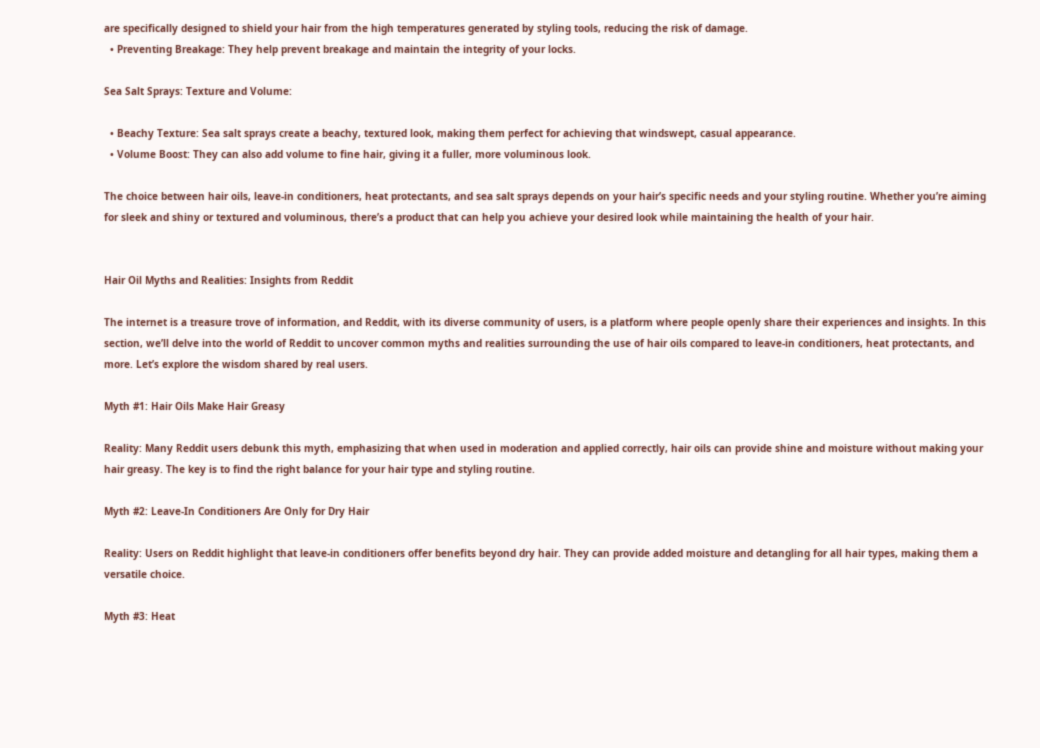are specifically designed to shield your hair from the high temperatures generated by styling tools, reducing the risk of damage.
  • Preventing Breakage: They help prevent breakage and maintain the integrity of your locks.

Sea Salt Sprays: Texture and Volume:

  • Beachy Texture: Sea salt sprays create a beachy, textured look, making them perfect for achieving that windswept, casual appearance.
  • Volume Boost: They can also add volume to fine hair, giving it a fuller, more voluminous look.

The choice between hair oils, leave-in conditioners, heat protectants, and sea salt sprays depends on your hair’s specific needs and your styling routine. Whether you’re aiming for sleek and shiny or textured and voluminous, there’s a product that can help you achieve your desired look while maintaining the health of your hair.


Hair Oil Myths and Realities: Insights from Reddit

The internet is a treasure trove of information, and Reddit, with its diverse community of users, is a platform where people openly share their experiences and insights. In this section, we’ll delve into the world of Reddit to uncover common myths and realities surrounding the use of hair oils compared to leave-in conditioners, heat protectants, and more. Let’s explore the wisdom shared by real users.

Myth #1: Hair Oils Make Hair Greasy

Reality: Many Reddit users debunk this myth, emphasizing that when used in moderation and applied correctly, hair oils can provide shine and moisture without making your hair greasy. The key is to find the right balance for your hair type and styling routine.

Myth #2: Leave-In Conditioners Are Only for Dry Hair

Reality: Users on Reddit highlight that leave-in conditioners offer benefits beyond dry hair. They can provide added moisture and detangling for all hair types, making them a versatile choice.

Myth #3: Heat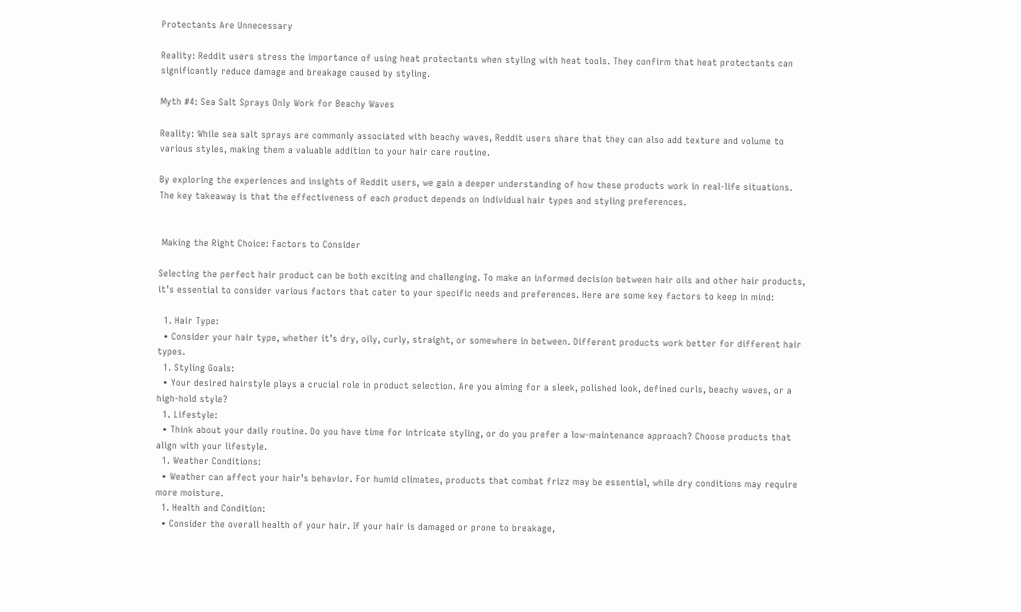Protectants Are Unnecessary

Reality: Reddit users stress the importance of using heat protectants when styling with heat tools. They confirm that heat protectants can significantly reduce damage and breakage caused by styling.

Myth #4: Sea Salt Sprays Only Work for Beachy Waves

Reality: While sea salt sprays are commonly associated with beachy waves, Reddit users share that they can also add texture and volume to various styles, making them a valuable addition to your hair care routine.

By exploring the experiences and insights of Reddit users, we gain a deeper understanding of how these products work in real-life situations. The key takeaway is that the effectiveness of each product depends on individual hair types and styling preferences.


 Making the Right Choice: Factors to Consider

Selecting the perfect hair product can be both exciting and challenging. To make an informed decision between hair oils and other hair products, it’s essential to consider various factors that cater to your specific needs and preferences. Here are some key factors to keep in mind:

  1. Hair Type:
  • Consider your hair type, whether it’s dry, oily, curly, straight, or somewhere in between. Different products work better for different hair types.
  1. Styling Goals:
  • Your desired hairstyle plays a crucial role in product selection. Are you aiming for a sleek, polished look, defined curls, beachy waves, or a high-hold style?
  1. Lifestyle:
  • Think about your daily routine. Do you have time for intricate styling, or do you prefer a low-maintenance approach? Choose products that align with your lifestyle.
  1. Weather Conditions:
  • Weather can affect your hair’s behavior. For humid climates, products that combat frizz may be essential, while dry conditions may require more moisture.
  1. Health and Condition:
  • Consider the overall health of your hair. If your hair is damaged or prone to breakage,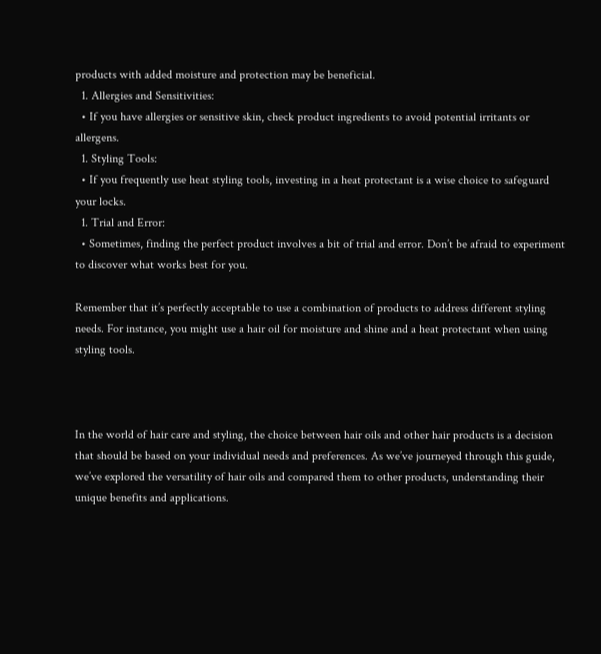products with added moisture and protection may be beneficial.
  1. Allergies and Sensitivities:
  • If you have allergies or sensitive skin, check product ingredients to avoid potential irritants or allergens.
  1. Styling Tools:
  • If you frequently use heat styling tools, investing in a heat protectant is a wise choice to safeguard your locks.
  1. Trial and Error:
  • Sometimes, finding the perfect product involves a bit of trial and error. Don’t be afraid to experiment to discover what works best for you.

Remember that it’s perfectly acceptable to use a combination of products to address different styling needs. For instance, you might use a hair oil for moisture and shine and a heat protectant when using styling tools.



In the world of hair care and styling, the choice between hair oils and other hair products is a decision that should be based on your individual needs and preferences. As we’ve journeyed through this guide, we’ve explored the versatility of hair oils and compared them to other products, understanding their unique benefits and applications.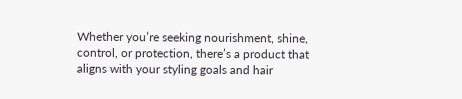Whether you’re seeking nourishment, shine, control, or protection, there’s a product that aligns with your styling goals and hair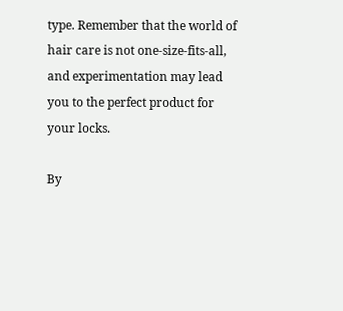type. Remember that the world of hair care is not one-size-fits-all, and experimentation may lead you to the perfect product for your locks.

By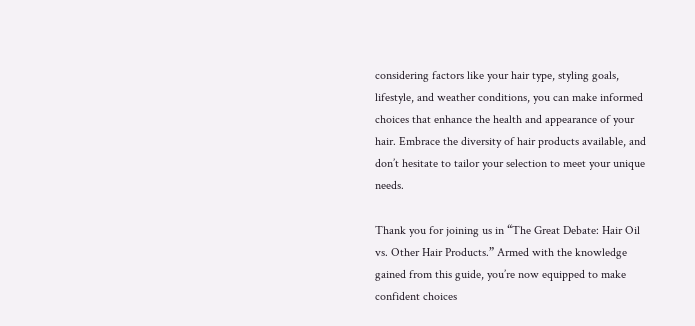considering factors like your hair type, styling goals, lifestyle, and weather conditions, you can make informed choices that enhance the health and appearance of your hair. Embrace the diversity of hair products available, and don’t hesitate to tailor your selection to meet your unique needs.

Thank you for joining us in “The Great Debate: Hair Oil vs. Other Hair Products.” Armed with the knowledge gained from this guide, you’re now equipped to make confident choices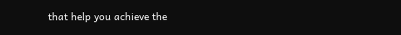that help you achieve the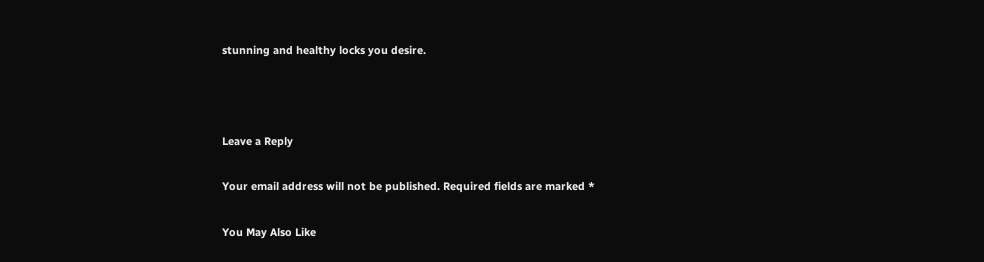stunning and healthy locks you desire.



Leave a Reply

Your email address will not be published. Required fields are marked *

You May Also Like